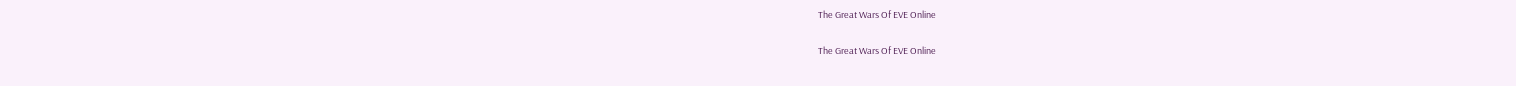The Great Wars Of EVE Online

The Great Wars Of EVE Online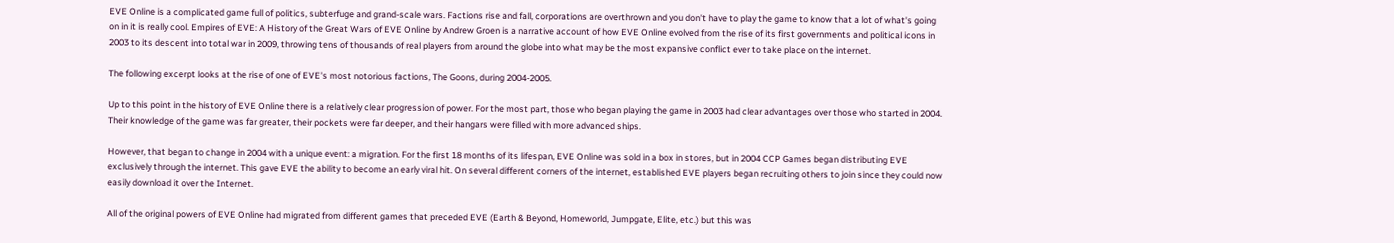EVE Online is a complicated game full of politics, subterfuge and grand-scale wars. Factions rise and fall, corporations are overthrown and you don't have to play the game to know that a lot of what's going on in it is really cool. Empires of EVE: A History of the Great Wars of EVE Online by Andrew Groen is a narrative account of how EVE Online evolved from the rise of its first governments and political icons in 2003 to its descent into total war in 2009, throwing tens of thousands of real players from around the globe into what may be the most expansive conflict ever to take place on the internet.

The following excerpt looks at the rise of one of EVE's most notorious factions, The Goons, during 2004-2005.

Up to this point in the history of EVE Online there is a relatively clear progression of power. For the most part, those who began playing the game in 2003 had clear advantages over those who started in 2004. Their knowledge of the game was far greater, their pockets were far deeper, and their hangars were filled with more advanced ships.

However, that began to change in 2004 with a unique event: a migration. For the first 18 months of its lifespan, EVE Online was sold in a box in stores, but in 2004 CCP Games began distributing EVE exclusively through the internet. This gave EVE the ability to become an early viral hit. On several different corners of the internet, established EVE players began recruiting others to join since they could now easily download it over the Internet.

All of the original powers of EVE Online had migrated from different games that preceded EVE (Earth & Beyond, Homeworld, Jumpgate, Elite, etc.) but this was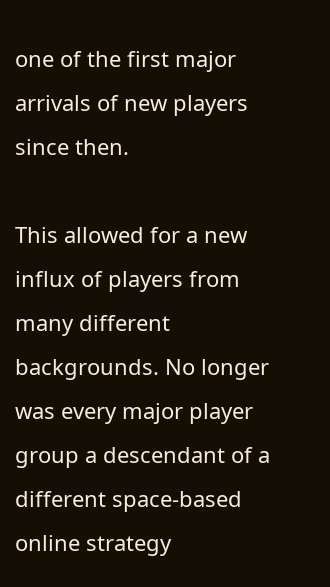one of the first major arrivals of new players since then.

This allowed for a new influx of players from many different backgrounds. No longer was every major player group a descendant of a different space-based online strategy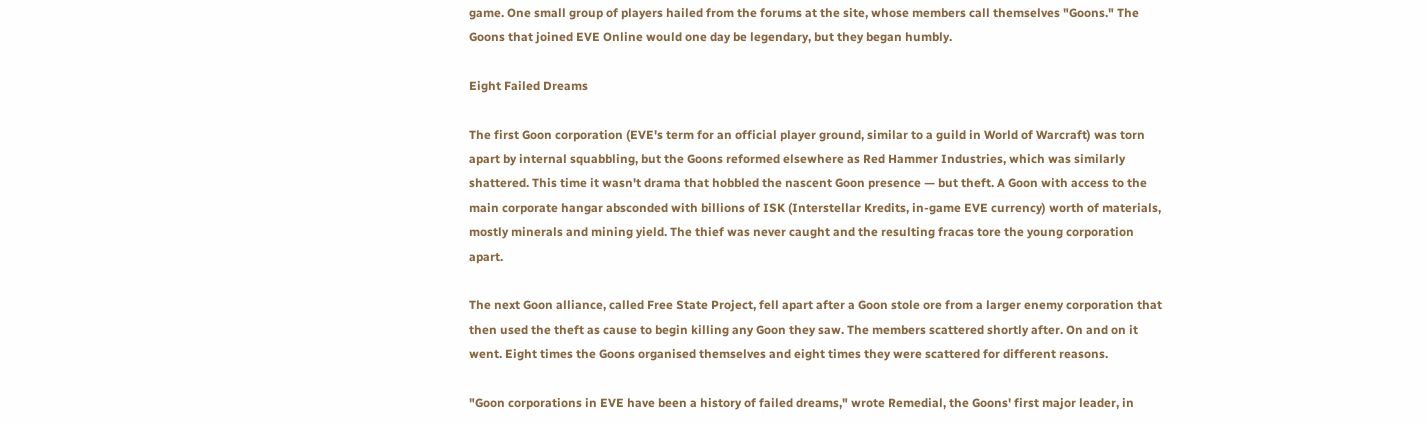game. One small group of players hailed from the forums at the site, whose members call themselves "Goons." The Goons that joined EVE Online would one day be legendary, but they began humbly.

Eight Failed Dreams

The first Goon corporation (EVE's term for an official player ground, similar to a guild in World of Warcraft) was torn apart by internal squabbling, but the Goons reformed elsewhere as Red Hammer Industries, which was similarly shattered. This time it wasn't drama that hobbled the nascent Goon presence — but theft. A Goon with access to the main corporate hangar absconded with billions of ISK (Interstellar Kredits, in-game EVE currency) worth of materials, mostly minerals and mining yield. The thief was never caught and the resulting fracas tore the young corporation apart.

The next Goon alliance, called Free State Project, fell apart after a Goon stole ore from a larger enemy corporation that then used the theft as cause to begin killing any Goon they saw. The members scattered shortly after. On and on it went. Eight times the Goons organised themselves and eight times they were scattered for different reasons.

"Goon corporations in EVE have been a history of failed dreams," wrote Remedial, the Goons' first major leader, in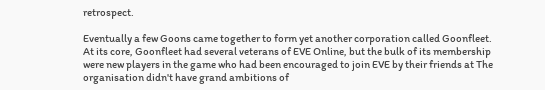retrospect.

Eventually a few Goons came together to form yet another corporation called Goonfleet. At its core, Goonfleet had several veterans of EVE Online, but the bulk of its membership were new players in the game who had been encouraged to join EVE by their friends at The organisation didn't have grand ambitions of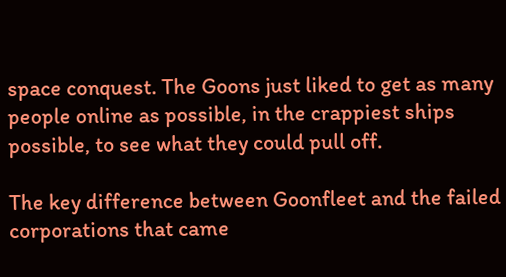space conquest. The Goons just liked to get as many people online as possible, in the crappiest ships possible, to see what they could pull off.

The key difference between Goonfleet and the failed corporations that came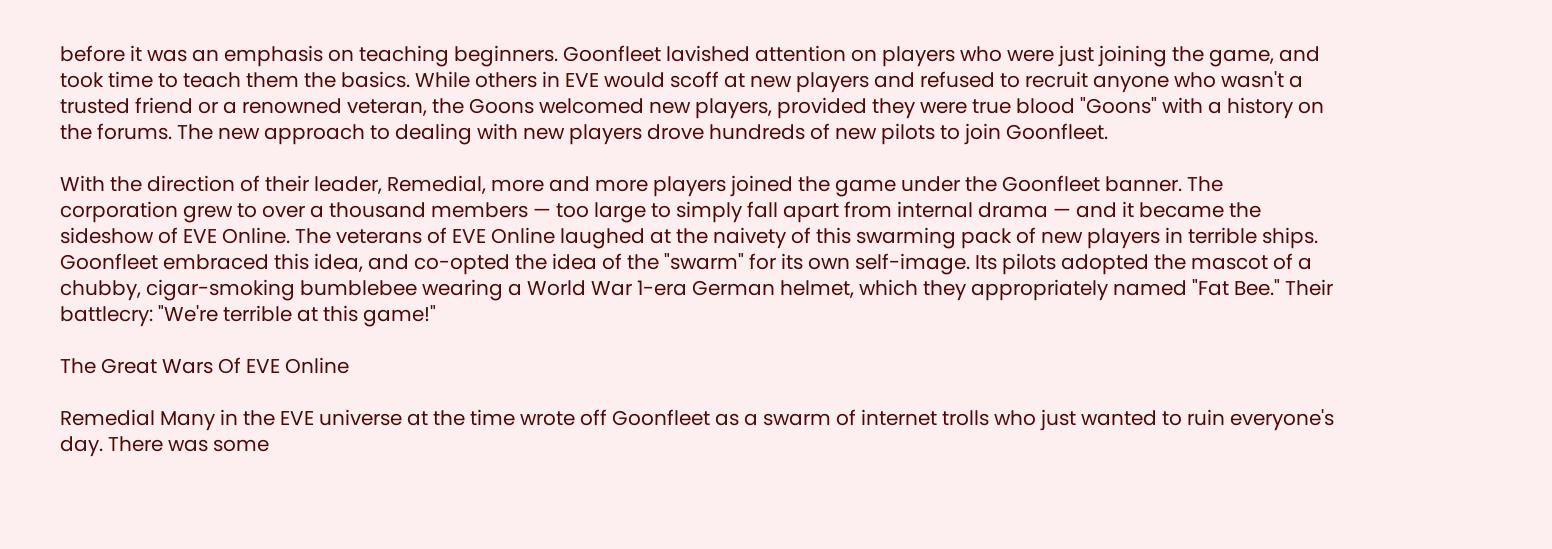before it was an emphasis on teaching beginners. Goonfleet lavished attention on players who were just joining the game, and took time to teach them the basics. While others in EVE would scoff at new players and refused to recruit anyone who wasn't a trusted friend or a renowned veteran, the Goons welcomed new players, provided they were true blood "Goons" with a history on the forums. The new approach to dealing with new players drove hundreds of new pilots to join Goonfleet.

With the direction of their leader, Remedial, more and more players joined the game under the Goonfleet banner. The corporation grew to over a thousand members — too large to simply fall apart from internal drama — and it became the sideshow of EVE Online. The veterans of EVE Online laughed at the naivety of this swarming pack of new players in terrible ships. Goonfleet embraced this idea, and co-opted the idea of the "swarm" for its own self-image. Its pilots adopted the mascot of a chubby, cigar-smoking bumblebee wearing a World War 1-era German helmet, which they appropriately named "Fat Bee." Their battlecry: "We're terrible at this game!"

The Great Wars Of EVE Online

Remedial Many in the EVE universe at the time wrote off Goonfleet as a swarm of internet trolls who just wanted to ruin everyone's day. There was some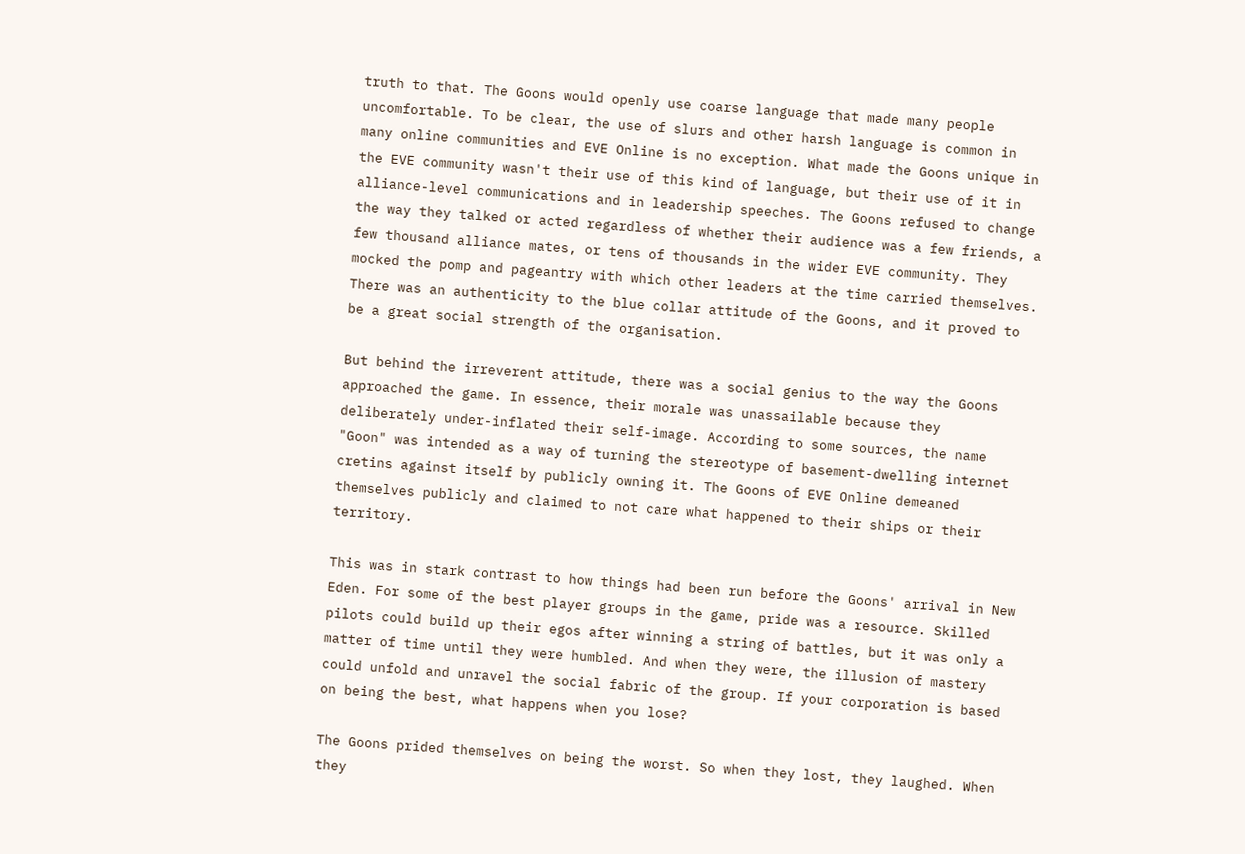truth to that. The Goons would openly use coarse language that made many people uncomfortable. To be clear, the use of slurs and other harsh language is common in many online communities and EVE Online is no exception. What made the Goons unique in the EVE community wasn't their use of this kind of language, but their use of it in alliance-level communications and in leadership speeches. The Goons refused to change the way they talked or acted regardless of whether their audience was a few friends, a few thousand alliance mates, or tens of thousands in the wider EVE community. They mocked the pomp and pageantry with which other leaders at the time carried themselves. There was an authenticity to the blue collar attitude of the Goons, and it proved to be a great social strength of the organisation.

But behind the irreverent attitude, there was a social genius to the way the Goons approached the game. In essence, their morale was unassailable because they deliberately under-inflated their self-image. According to some sources, the name "Goon" was intended as a way of turning the stereotype of basement-dwelling internet cretins against itself by publicly owning it. The Goons of EVE Online demeaned themselves publicly and claimed to not care what happened to their ships or their territory.

This was in stark contrast to how things had been run before the Goons' arrival in New Eden. For some of the best player groups in the game, pride was a resource. Skilled pilots could build up their egos after winning a string of battles, but it was only a matter of time until they were humbled. And when they were, the illusion of mastery could unfold and unravel the social fabric of the group. If your corporation is based on being the best, what happens when you lose?

The Goons prided themselves on being the worst. So when they lost, they laughed. When they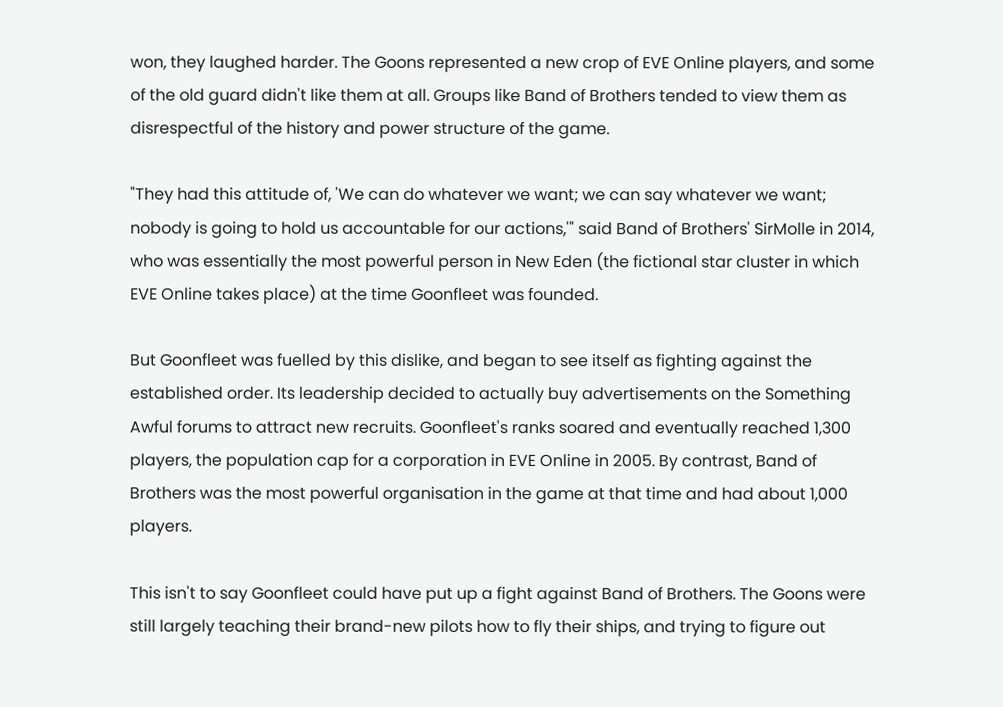won, they laughed harder. The Goons represented a new crop of EVE Online players, and some of the old guard didn't like them at all. Groups like Band of Brothers tended to view them as disrespectful of the history and power structure of the game.

"They had this attitude of, 'We can do whatever we want; we can say whatever we want; nobody is going to hold us accountable for our actions,'" said Band of Brothers' SirMolle in 2014, who was essentially the most powerful person in New Eden (the fictional star cluster in which EVE Online takes place) at the time Goonfleet was founded.

But Goonfleet was fuelled by this dislike, and began to see itself as fighting against the established order. Its leadership decided to actually buy advertisements on the Something Awful forums to attract new recruits. Goonfleet's ranks soared and eventually reached 1,300 players, the population cap for a corporation in EVE Online in 2005. By contrast, Band of Brothers was the most powerful organisation in the game at that time and had about 1,000 players.

This isn't to say Goonfleet could have put up a fight against Band of Brothers. The Goons were still largely teaching their brand-new pilots how to fly their ships, and trying to figure out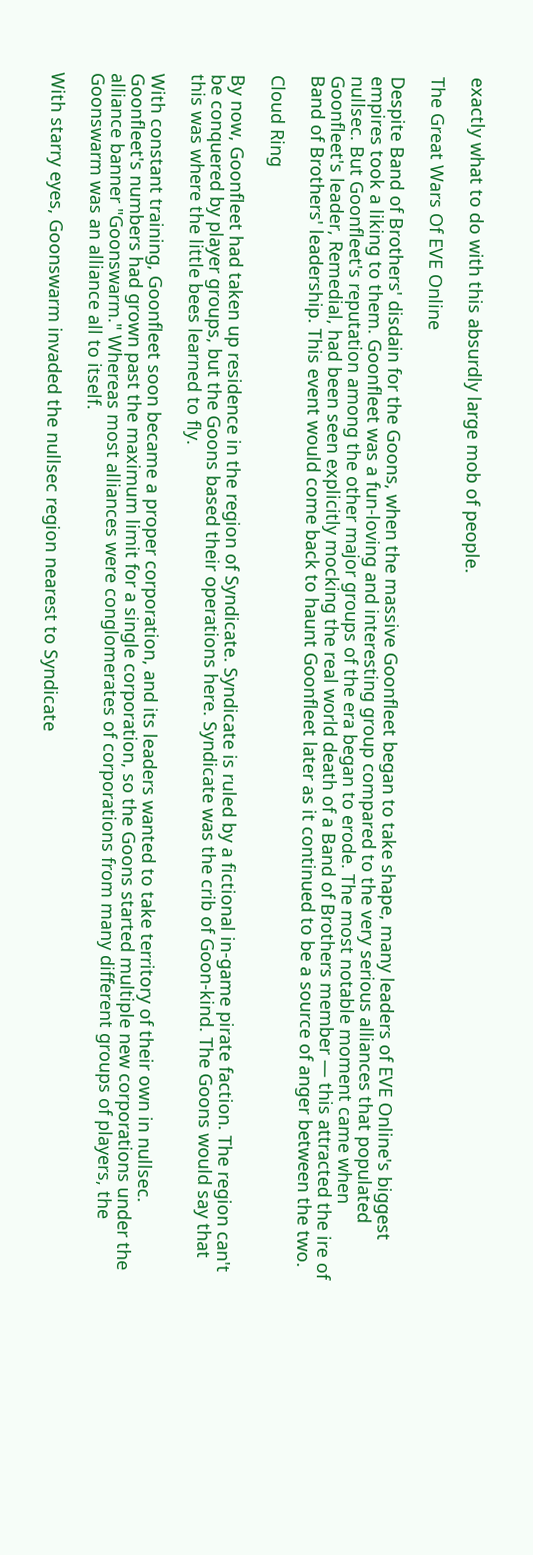exactly what to do with this absurdly large mob of people.

The Great Wars Of EVE Online

Despite Band of Brothers' disdain for the Goons, when the massive Goonfleet began to take shape, many leaders of EVE Online's biggest empires took a liking to them. Goonfleet was a fun-loving and interesting group compared to the very serious alliances that populated nullsec. But Goonfleet's reputation among the other major groups of the era began to erode. The most notable moment came when Goonfleet's leader, Remedial, had been seen explicitly mocking the real world death of a Band of Brothers member — this attracted the ire of Band of Brothers' leadership. This event would come back to haunt Goonfleet later as it continued to be a source of anger between the two.

Cloud Ring

By now, Goonfleet had taken up residence in the region of Syndicate. Syndicate is ruled by a fictional in-game pirate faction. The region can't be conquered by player groups, but the Goons based their operations here. Syndicate was the crib of Goon-kind. The Goons would say that this was where the little bees learned to fly.

With constant training, Goonfleet soon became a proper corporation, and its leaders wanted to take territory of their own in nullsec. Goonfleet's numbers had grown past the maximum limit for a single corporation, so the Goons started multiple new corporations under the alliance banner "Goonswarm." Whereas most alliances were conglomerates of corporations from many different groups of players, the Goonswarm was an alliance all to itself.

With starry eyes, Goonswarm invaded the nullsec region nearest to Syndicate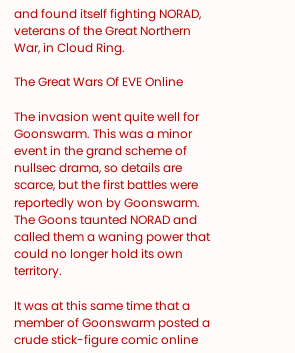and found itself fighting NORAD, veterans of the Great Northern War, in Cloud Ring.

The Great Wars Of EVE Online

The invasion went quite well for Goonswarm. This was a minor event in the grand scheme of nullsec drama, so details are scarce, but the first battles were reportedly won by Goonswarm. The Goons taunted NORAD and called them a waning power that could no longer hold its own territory.

It was at this same time that a member of Goonswarm posted a crude stick-figure comic online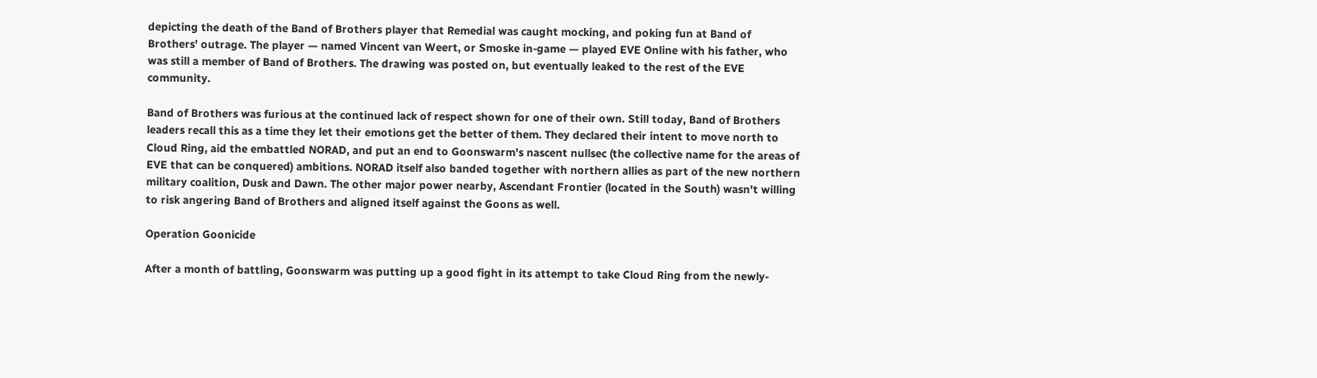depicting the death of the Band of Brothers player that Remedial was caught mocking, and poking fun at Band of Brothers' outrage. The player — named Vincent van Weert, or Smoske in-game — played EVE Online with his father, who was still a member of Band of Brothers. The drawing was posted on, but eventually leaked to the rest of the EVE community.

Band of Brothers was furious at the continued lack of respect shown for one of their own. Still today, Band of Brothers leaders recall this as a time they let their emotions get the better of them. They declared their intent to move north to Cloud Ring, aid the embattled NORAD, and put an end to Goonswarm's nascent nullsec (the collective name for the areas of EVE that can be conquered) ambitions. NORAD itself also banded together with northern allies as part of the new northern military coalition, Dusk and Dawn. The other major power nearby, Ascendant Frontier (located in the South) wasn't willing to risk angering Band of Brothers and aligned itself against the Goons as well.

Operation Goonicide

After a month of battling, Goonswarm was putting up a good fight in its attempt to take Cloud Ring from the newly-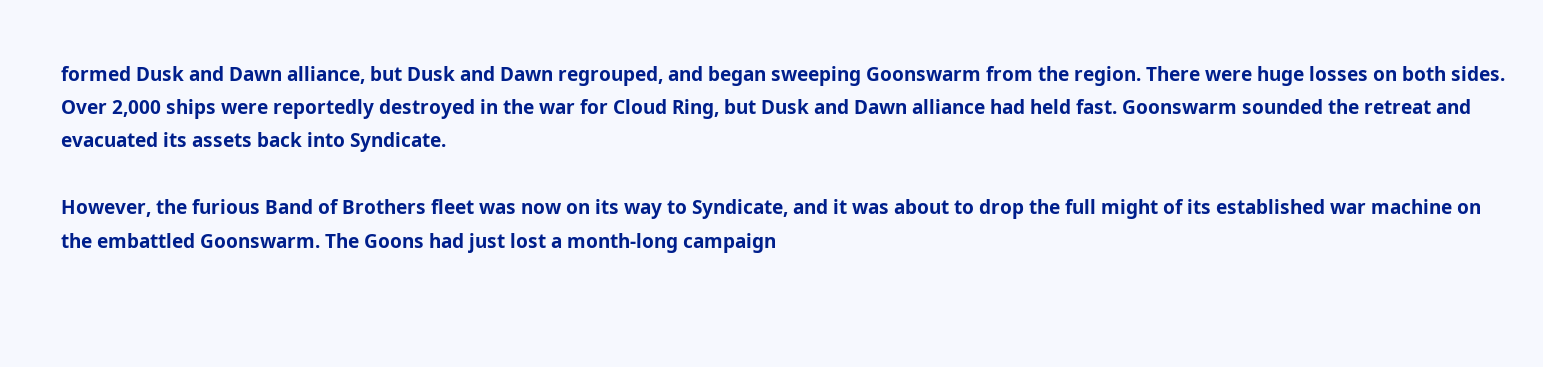formed Dusk and Dawn alliance, but Dusk and Dawn regrouped, and began sweeping Goonswarm from the region. There were huge losses on both sides. Over 2,000 ships were reportedly destroyed in the war for Cloud Ring, but Dusk and Dawn alliance had held fast. Goonswarm sounded the retreat and evacuated its assets back into Syndicate.

However, the furious Band of Brothers fleet was now on its way to Syndicate, and it was about to drop the full might of its established war machine on the embattled Goonswarm. The Goons had just lost a month-long campaign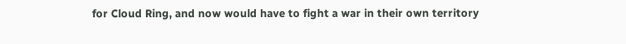for Cloud Ring, and now would have to fight a war in their own territory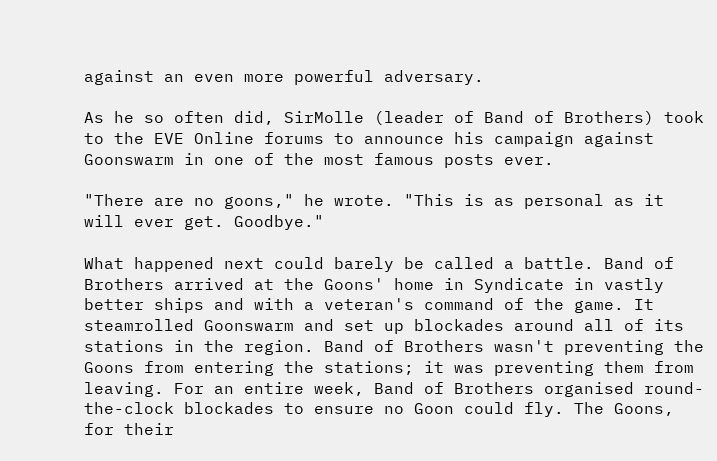against an even more powerful adversary.

As he so often did, SirMolle (leader of Band of Brothers) took to the EVE Online forums to announce his campaign against Goonswarm in one of the most famous posts ever.

"There are no goons," he wrote. "This is as personal as it will ever get. Goodbye."

What happened next could barely be called a battle. Band of Brothers arrived at the Goons' home in Syndicate in vastly better ships and with a veteran's command of the game. It steamrolled Goonswarm and set up blockades around all of its stations in the region. Band of Brothers wasn't preventing the Goons from entering the stations; it was preventing them from leaving. For an entire week, Band of Brothers organised round-the-clock blockades to ensure no Goon could fly. The Goons, for their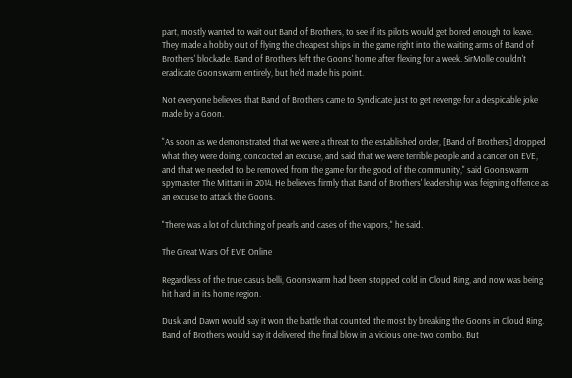part, mostly wanted to wait out Band of Brothers, to see if its pilots would get bored enough to leave. They made a hobby out of flying the cheapest ships in the game right into the waiting arms of Band of Brothers' blockade. Band of Brothers left the Goons' home after flexing for a week. SirMolle couldn't eradicate Goonswarm entirely, but he'd made his point.

Not everyone believes that Band of Brothers came to Syndicate just to get revenge for a despicable joke made by a Goon.

"As soon as we demonstrated that we were a threat to the established order, [Band of Brothers] dropped what they were doing, concocted an excuse, and said that we were terrible people and a cancer on EVE, and that we needed to be removed from the game for the good of the community," said Goonswarm spymaster The Mittani in 2014. He believes firmly that Band of Brothers' leadership was feigning offence as an excuse to attack the Goons.

"There was a lot of clutching of pearls and cases of the vapors," he said.

The Great Wars Of EVE Online

Regardless of the true casus belli, Goonswarm had been stopped cold in Cloud Ring, and now was being hit hard in its home region.

Dusk and Dawn would say it won the battle that counted the most by breaking the Goons in Cloud Ring. Band of Brothers would say it delivered the final blow in a vicious one-two combo. But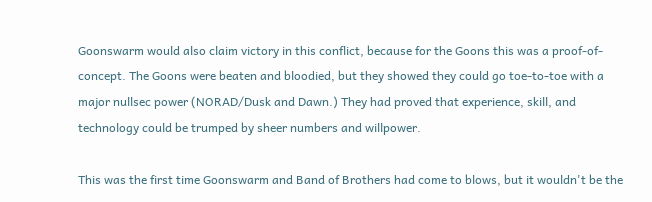Goonswarm would also claim victory in this conflict, because for the Goons this was a proof-of-concept. The Goons were beaten and bloodied, but they showed they could go toe-to-toe with a major nullsec power (NORAD/Dusk and Dawn.) They had proved that experience, skill, and technology could be trumped by sheer numbers and willpower.

This was the first time Goonswarm and Band of Brothers had come to blows, but it wouldn't be the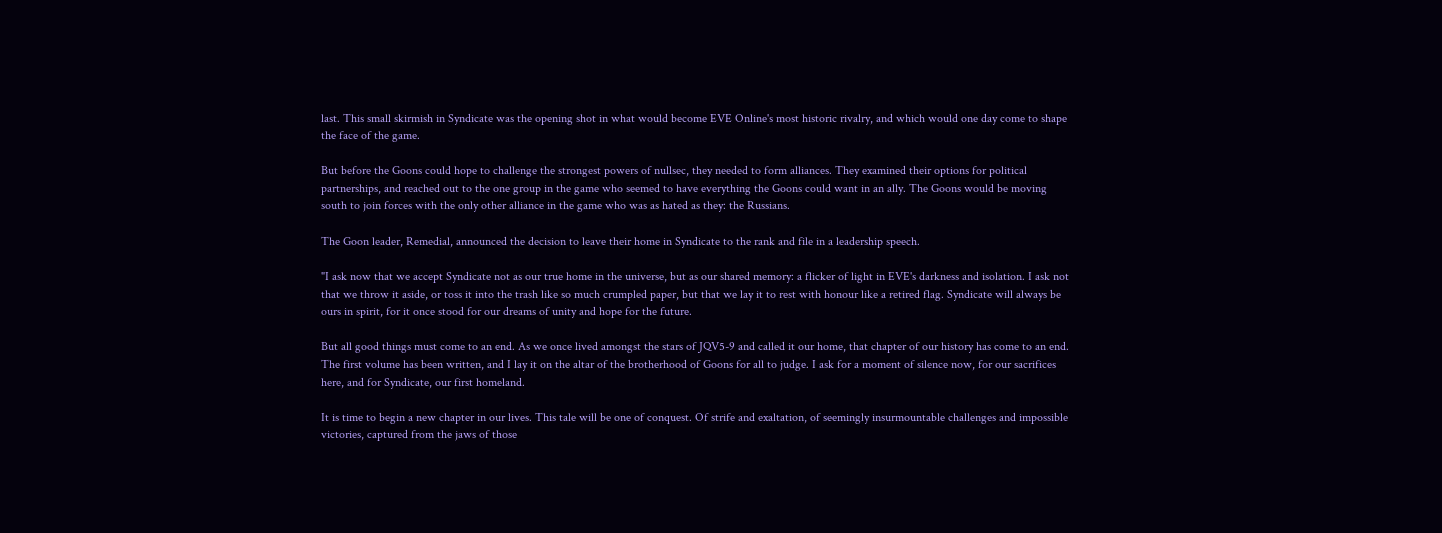last. This small skirmish in Syndicate was the opening shot in what would become EVE Online's most historic rivalry, and which would one day come to shape the face of the game.

But before the Goons could hope to challenge the strongest powers of nullsec, they needed to form alliances. They examined their options for political partnerships, and reached out to the one group in the game who seemed to have everything the Goons could want in an ally. The Goons would be moving south to join forces with the only other alliance in the game who was as hated as they: the Russians.

The Goon leader, Remedial, announced the decision to leave their home in Syndicate to the rank and file in a leadership speech.

"I ask now that we accept Syndicate not as our true home in the universe, but as our shared memory: a flicker of light in EVE's darkness and isolation. I ask not that we throw it aside, or toss it into the trash like so much crumpled paper, but that we lay it to rest with honour like a retired flag. Syndicate will always be ours in spirit, for it once stood for our dreams of unity and hope for the future.

But all good things must come to an end. As we once lived amongst the stars of JQV5-9 and called it our home, that chapter of our history has come to an end. The first volume has been written, and I lay it on the altar of the brotherhood of Goons for all to judge. I ask for a moment of silence now, for our sacrifices here, and for Syndicate, our first homeland.

It is time to begin a new chapter in our lives. This tale will be one of conquest. Of strife and exaltation, of seemingly insurmountable challenges and impossible victories, captured from the jaws of those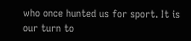who once hunted us for sport. It is our turn to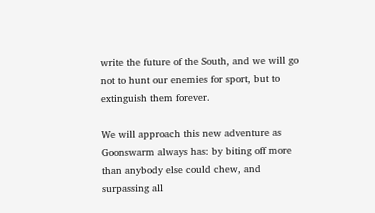write the future of the South, and we will go not to hunt our enemies for sport, but to extinguish them forever.

We will approach this new adventure as Goonswarm always has: by biting off more than anybody else could chew, and surpassing all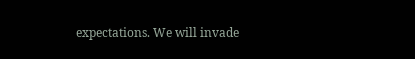expectations. We will invade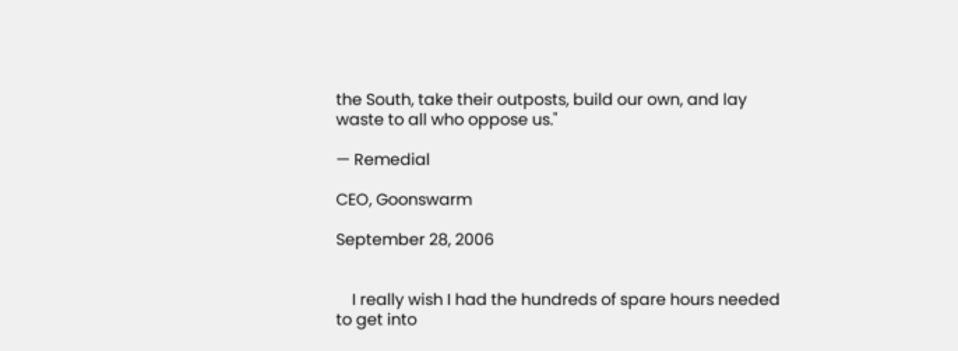the South, take their outposts, build our own, and lay waste to all who oppose us."

— Remedial

CEO, Goonswarm

September 28, 2006


    I really wish I had the hundreds of spare hours needed to get into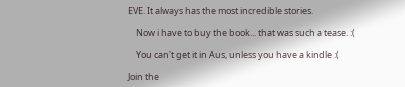EVE. It always has the most incredible stories.

    Now i have to buy the book... that was such a tease. :(

    You can't get it in Aus, unless you have a kindle :(

Join the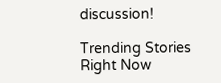discussion!

Trending Stories Right Now